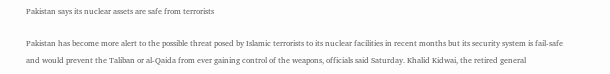Pakistan says its nuclear assets are safe from terrorists

Pakistan has become more alert to the possible threat posed by Islamic terrorists to its nuclear facilities in recent months but its security system is fail-safe and would prevent the Taliban or al-Qaida from ever gaining control of the weapons, officials said Saturday. Khalid Kidwai, the retired general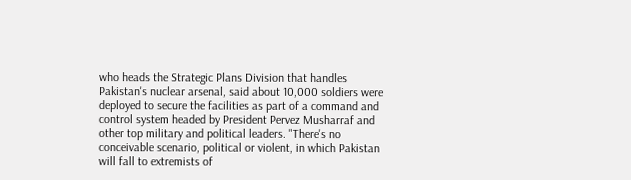who heads the Strategic Plans Division that handles Pakistan's nuclear arsenal, said about 10,000 soldiers were deployed to secure the facilities as part of a command and control system headed by President Pervez Musharraf and other top military and political leaders. "There's no conceivable scenario, political or violent, in which Pakistan will fall to extremists of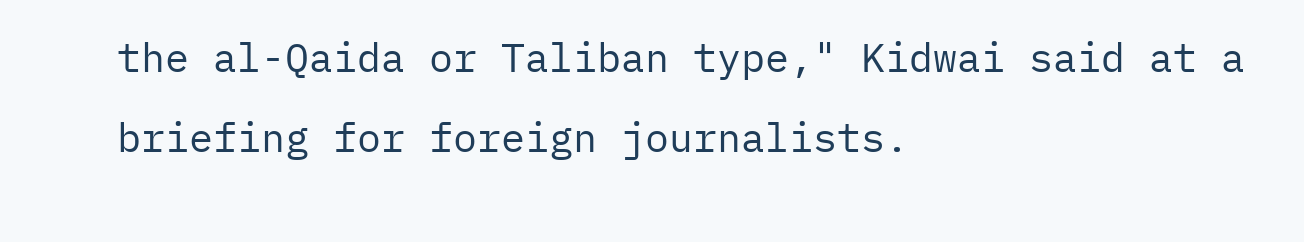the al-Qaida or Taliban type," Kidwai said at a briefing for foreign journalists.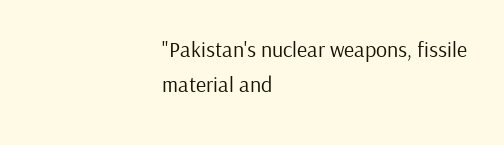"Pakistan's nuclear weapons, fissile material and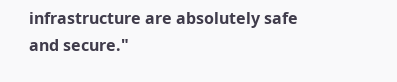infrastructure are absolutely safe and secure."